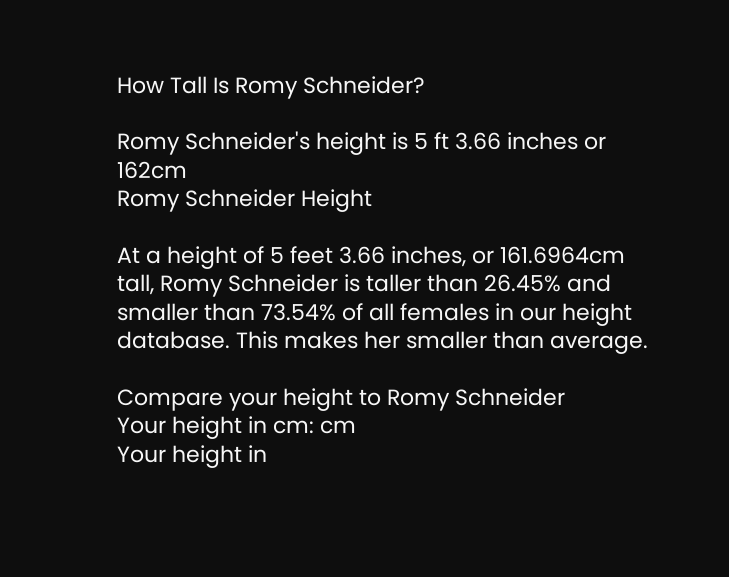How Tall Is Romy Schneider?

Romy Schneider's height is 5 ft 3.66 inches or 162cm
Romy Schneider Height

At a height of 5 feet 3.66 inches, or 161.6964cm tall, Romy Schneider is taller than 26.45% and smaller than 73.54% of all females in our height database. This makes her smaller than average.

Compare your height to Romy Schneider
Your height in cm: cm
Your height in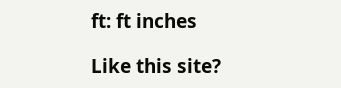ft: ft inches

Like this site?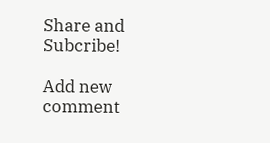Share and Subcribe!

Add new comment